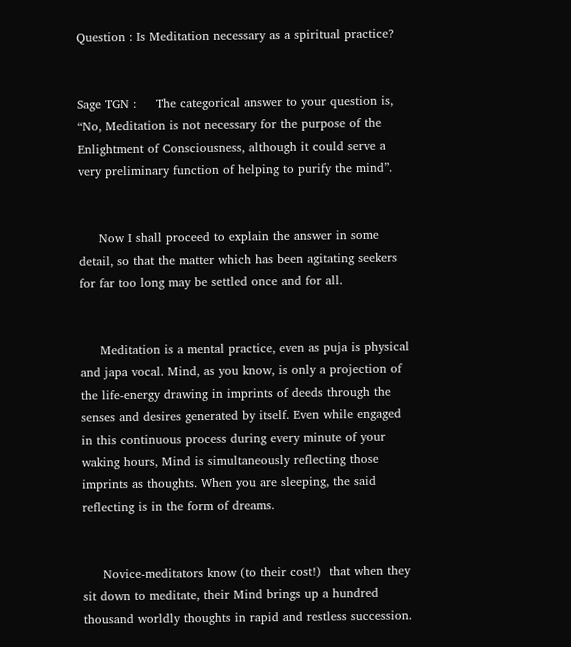Question : Is Meditation necessary as a spiritual practice?


Sage TGN :     The categorical answer to your question is, “No, Meditation is not necessary for the purpose of the Enlightment of Consciousness, although it could serve a very preliminary function of helping to purify the mind”.


     Now I shall proceed to explain the answer in some detail, so that the matter which has been agitating seekers for far too long may be settled once and for all.


     Meditation is a mental practice, even as puja is physical and japa vocal. Mind, as you know, is only a projection of the life-energy drawing in imprints of deeds through the senses and desires generated by itself. Even while engaged in this continuous process during every minute of your waking hours, Mind is simultaneously reflecting those imprints as thoughts. When you are sleeping, the said reflecting is in the form of dreams.


     Novice-meditators know (to their cost!)  that when they sit down to meditate, their Mind brings up a hundred thousand worldly thoughts in rapid and restless succession.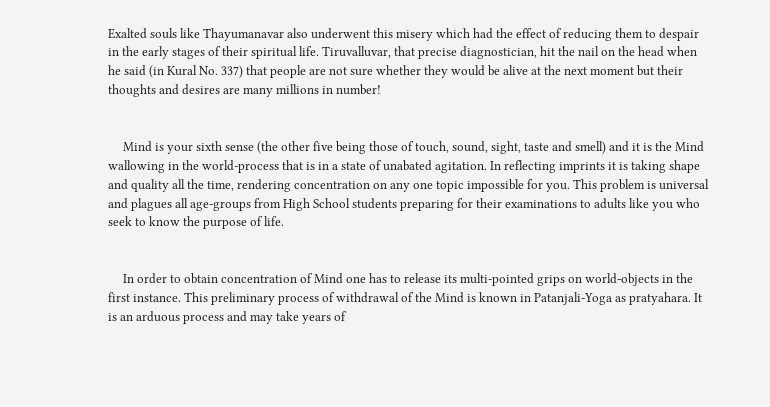Exalted souls like Thayumanavar also underwent this misery which had the effect of reducing them to despair in the early stages of their spiritual life. Tiruvalluvar, that precise diagnostician, hit the nail on the head when he said (in Kural No. 337) that people are not sure whether they would be alive at the next moment but their thoughts and desires are many millions in number!


     Mind is your sixth sense (the other five being those of touch, sound, sight, taste and smell) and it is the Mind wallowing in the world-process that is in a state of unabated agitation. In reflecting imprints it is taking shape and quality all the time, rendering concentration on any one topic impossible for you. This problem is universal and plagues all age-groups from High School students preparing for their examinations to adults like you who seek to know the purpose of life.


     In order to obtain concentration of Mind one has to release its multi-pointed grips on world-objects in the first instance. This preliminary process of withdrawal of the Mind is known in Patanjali-Yoga as pratyahara. It is an arduous process and may take years of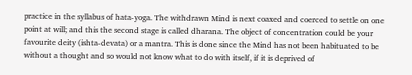practice in the syllabus of hata-yoga. The withdrawn Mind is next coaxed and coerced to settle on one point at will; and this the second stage is called dharana. The object of concentration could be your favourite deity (ishta-devata) or a mantra. This is done since the Mind has not been habituated to be without a thought and so would not know what to do with itself, if it is deprived of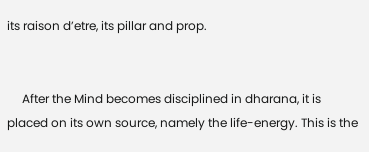its raison d’etre, its pillar and prop.


     After the Mind becomes disciplined in dharana, it is placed on its own source, namely the life-energy. This is the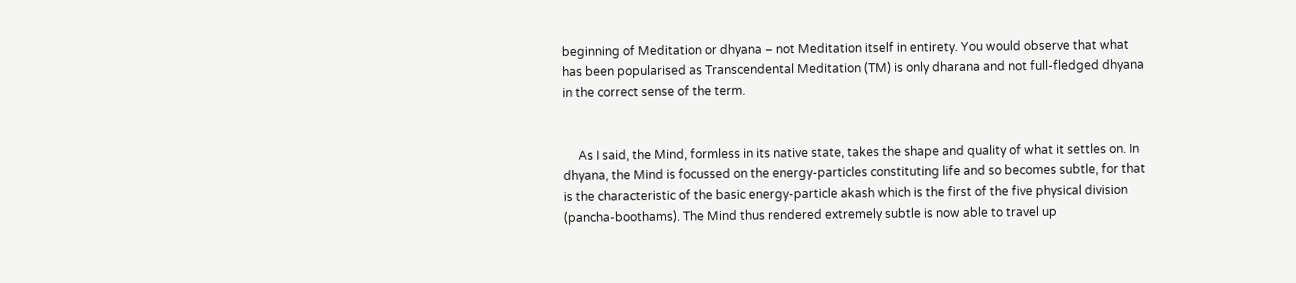beginning of Meditation or dhyana – not Meditation itself in entirety. You would observe that what has been popularised as Transcendental Meditation (TM) is only dharana and not full-fledged dhyana in the correct sense of the term.


     As I said, the Mind, formless in its native state, takes the shape and quality of what it settles on. In dhyana, the Mind is focussed on the energy-particles constituting life and so becomes subtle, for that is the characteristic of the basic energy-particle akash which is the first of the five physical division (pancha-boothams). The Mind thus rendered extremely subtle is now able to travel up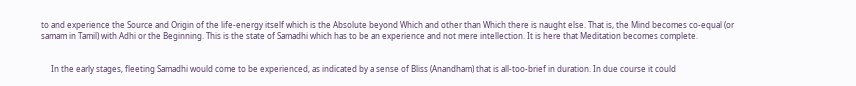to and experience the Source and Origin of the life-energy itself which is the Absolute beyond Which and other than Which there is naught else. That is, the Mind becomes co-equal (or samam in Tamil) with Adhi or the Beginning. This is the state of Samadhi which has to be an experience and not mere intellection. It is here that Meditation becomes complete.


     In the early stages, fleeting Samadhi would come to be experienced, as indicated by a sense of Bliss (Anandham) that is all-too-brief in duration. In due course it could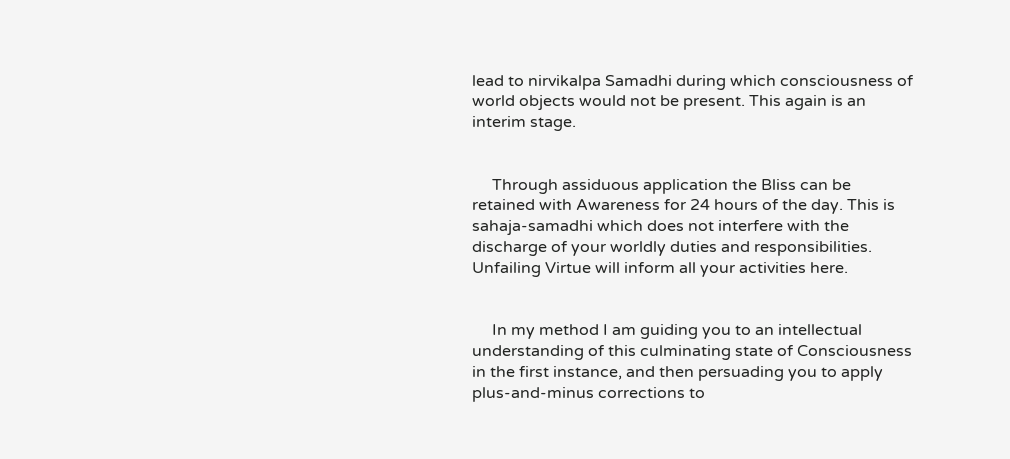lead to nirvikalpa Samadhi during which consciousness of world objects would not be present. This again is an interim stage.


     Through assiduous application the Bliss can be retained with Awareness for 24 hours of the day. This is sahaja-samadhi which does not interfere with the discharge of your worldly duties and responsibilities. Unfailing Virtue will inform all your activities here.


     In my method I am guiding you to an intellectual understanding of this culminating state of Consciousness in the first instance, and then persuading you to apply plus-and-minus corrections to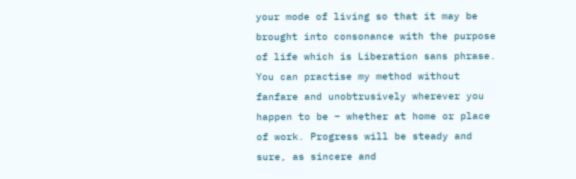your mode of living so that it may be brought into consonance with the purpose of life which is Liberation sans phrase. You can practise my method without fanfare and unobtrusively wherever you happen to be – whether at home or place of work. Progress will be steady and sure, as sincere and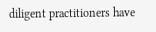diligent practitioners have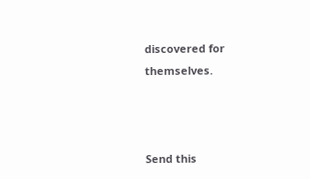discovered for themselves.



Send this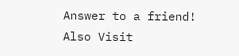Answer to a friend!
Also Visit